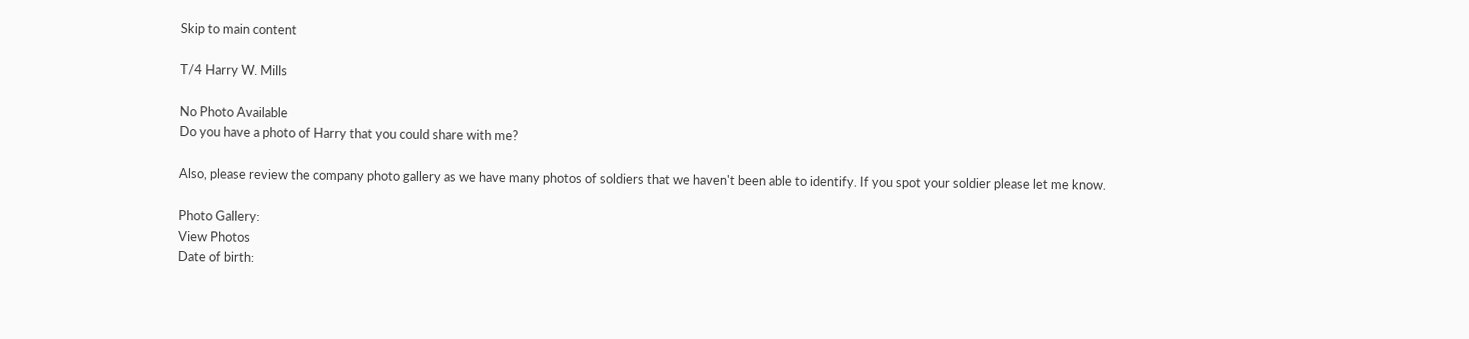Skip to main content

T/4 Harry W. Mills

No Photo Available
Do you have a photo of Harry that you could share with me?

Also, please review the company photo gallery as we have many photos of soldiers that we haven't been able to identify. If you spot your soldier please let me know.

Photo Gallery:
View Photos
Date of birth: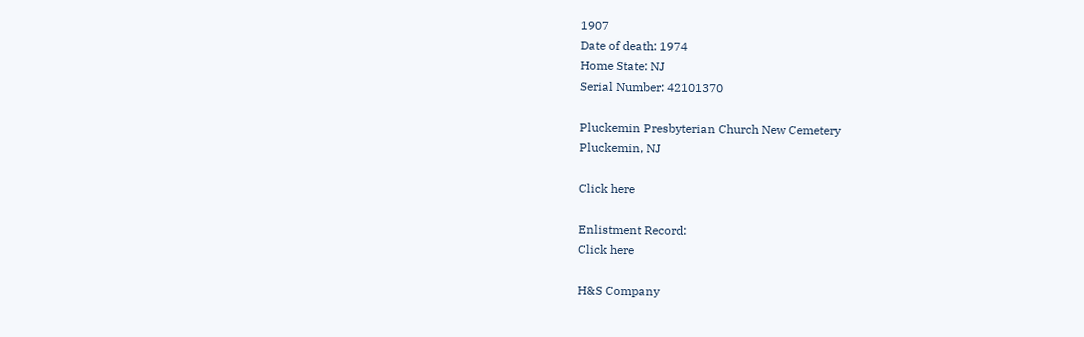1907
Date of death: 1974
Home State: NJ
Serial Number: 42101370

Pluckemin Presbyterian Church New Cemetery
Pluckemin, NJ

Click here

Enlistment Record:
Click here

H&S Company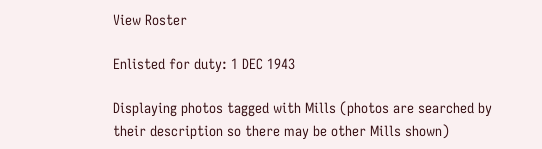View Roster

Enlisted for duty: 1 DEC 1943

Displaying photos tagged with Mills (photos are searched by their description so there may be other Mills shown)